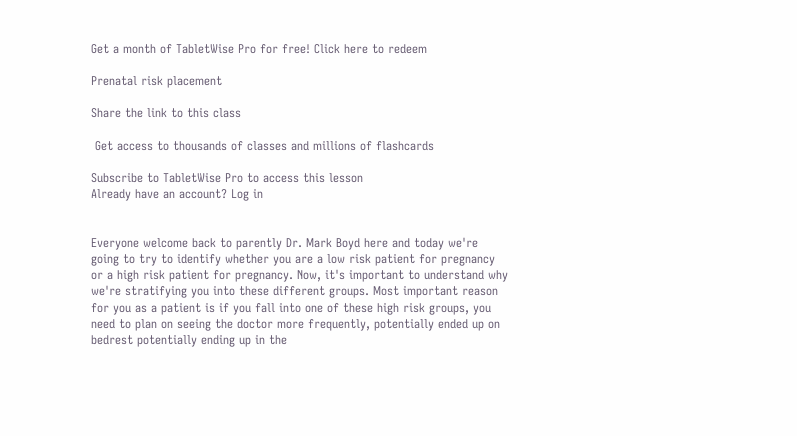Get a month of TabletWise Pro for free! Click here to redeem

Prenatal risk placement

Share the link to this class

 Get access to thousands of classes and millions of flashcards

Subscribe to TabletWise Pro to access this lesson
Already have an account? Log in


Everyone welcome back to parently Dr. Mark Boyd here and today we're going to try to identify whether you are a low risk patient for pregnancy or a high risk patient for pregnancy. Now, it's important to understand why we're stratifying you into these different groups. Most important reason for you as a patient is if you fall into one of these high risk groups, you need to plan on seeing the doctor more frequently, potentially ended up on bedrest potentially ending up in the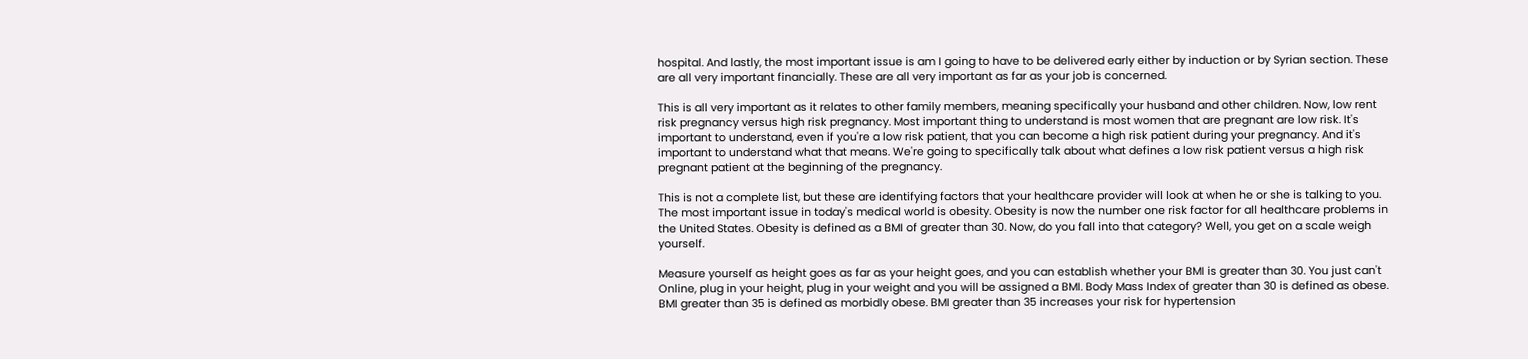hospital. And lastly, the most important issue is am I going to have to be delivered early either by induction or by Syrian section. These are all very important financially. These are all very important as far as your job is concerned.

This is all very important as it relates to other family members, meaning specifically your husband and other children. Now, low rent risk pregnancy versus high risk pregnancy. Most important thing to understand is most women that are pregnant are low risk. It's important to understand, even if you're a low risk patient, that you can become a high risk patient during your pregnancy. And it's important to understand what that means. We're going to specifically talk about what defines a low risk patient versus a high risk pregnant patient at the beginning of the pregnancy.

This is not a complete list, but these are identifying factors that your healthcare provider will look at when he or she is talking to you. The most important issue in today's medical world is obesity. Obesity is now the number one risk factor for all healthcare problems in the United States. Obesity is defined as a BMI of greater than 30. Now, do you fall into that category? Well, you get on a scale weigh yourself.

Measure yourself as height goes as far as your height goes, and you can establish whether your BMI is greater than 30. You just can't Online, plug in your height, plug in your weight and you will be assigned a BMI. Body Mass Index of greater than 30 is defined as obese. BMI greater than 35 is defined as morbidly obese. BMI greater than 35 increases your risk for hypertension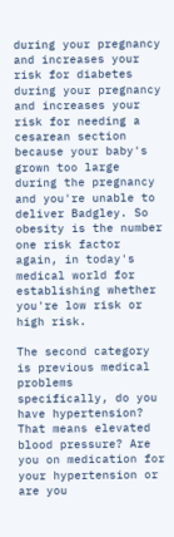during your pregnancy and increases your risk for diabetes during your pregnancy and increases your risk for needing a cesarean section because your baby's grown too large during the pregnancy and you're unable to deliver Badgley. So obesity is the number one risk factor again, in today's medical world for establishing whether you're low risk or high risk.

The second category is previous medical problems specifically, do you have hypertension? That means elevated blood pressure? Are you on medication for your hypertension or are you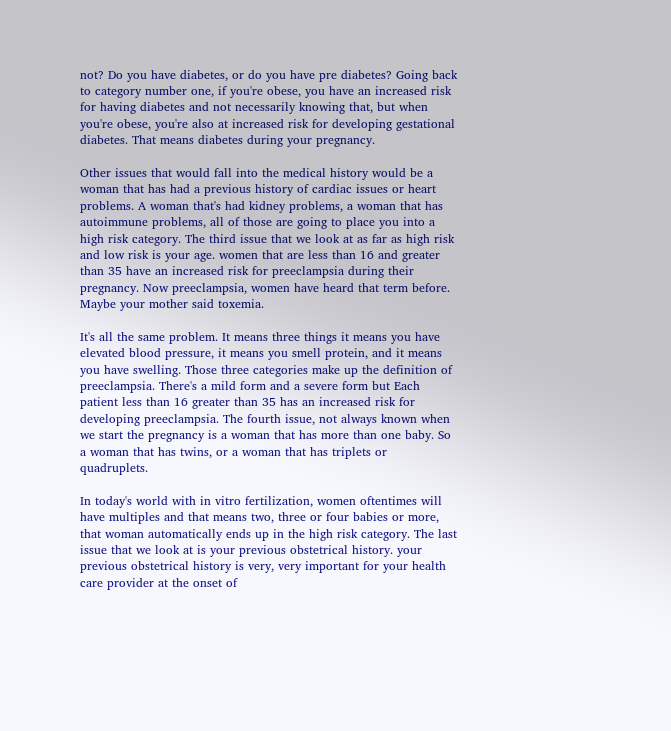not? Do you have diabetes, or do you have pre diabetes? Going back to category number one, if you're obese, you have an increased risk for having diabetes and not necessarily knowing that, but when you're obese, you're also at increased risk for developing gestational diabetes. That means diabetes during your pregnancy.

Other issues that would fall into the medical history would be a woman that has had a previous history of cardiac issues or heart problems. A woman that's had kidney problems, a woman that has autoimmune problems, all of those are going to place you into a high risk category. The third issue that we look at as far as high risk and low risk is your age. women that are less than 16 and greater than 35 have an increased risk for preeclampsia during their pregnancy. Now preeclampsia, women have heard that term before. Maybe your mother said toxemia.

It's all the same problem. It means three things it means you have elevated blood pressure, it means you smell protein, and it means you have swelling. Those three categories make up the definition of preeclampsia. There's a mild form and a severe form but Each patient less than 16 greater than 35 has an increased risk for developing preeclampsia. The fourth issue, not always known when we start the pregnancy is a woman that has more than one baby. So a woman that has twins, or a woman that has triplets or quadruplets.

In today's world with in vitro fertilization, women oftentimes will have multiples and that means two, three or four babies or more, that woman automatically ends up in the high risk category. The last issue that we look at is your previous obstetrical history. your previous obstetrical history is very, very important for your health care provider at the onset of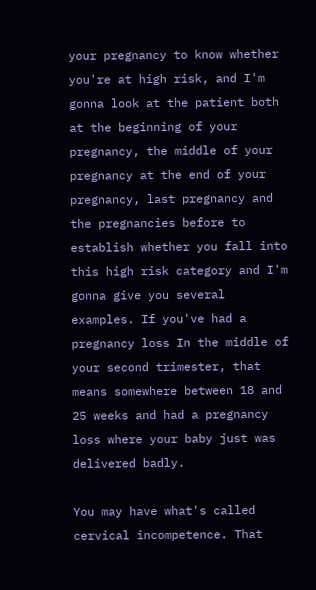your pregnancy to know whether you're at high risk, and I'm gonna look at the patient both at the beginning of your pregnancy, the middle of your pregnancy at the end of your pregnancy, last pregnancy and the pregnancies before to establish whether you fall into this high risk category and I'm gonna give you several examples. If you've had a pregnancy loss In the middle of your second trimester, that means somewhere between 18 and 25 weeks and had a pregnancy loss where your baby just was delivered badly.

You may have what's called cervical incompetence. That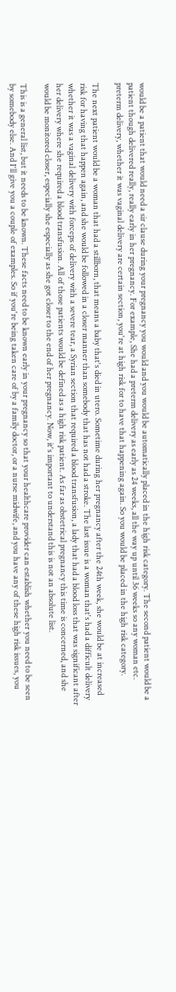would be a patient that would need a sir clause during your pregnancy you would and you would be automatically placed in the high risk category. The second patient would be a patient though delivered really, really early in her pregnancy. For example, She had a preterm delivery as early as 24 weeks, all the way up until 36 weeks so any woman etc. preterm delivery, whether it was vaginal delivery are certain section, you're at high risk for to have that happening again. So you would be placed in the high risk category.

The next patient would be a woman that had a stillborn, that means a baby that's died in utero. Sometime during her pregnancy after the 24th week, she would be at increased risk for having that happen again, and she would be followed in a closer manner than somebody that has not had a stroke. The last issue is a woman that's had a difficult delivery whether it was a vaginal delivery with forceps of delivery with a severe tear, a Syrian section that required a blood transfusion, a lady that had a blood loss that was significant after her delivery where she required a blood transfusion. All of those patients would be defined as a high risk patient. As far as obstetrical pregnancy this time is concerned, and she would be monitored closer, especially she especially as she got closer to the end of her pregnancy. Now, it's important to understand this is not an absolute list.

This is a general list, but it needs to be known. These facts need to be known early in your pregnancy so that your healthcare provider can establish whether you need to be seen by somebody else. And I'll give you a couple of examples. So if you're being taken care of by a family doctor, or a nurse midwife, and you have any of these high risk issues, you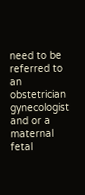need to be referred to an obstetrician gynecologist and or a maternal fetal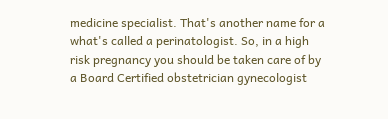medicine specialist. That's another name for a what's called a perinatologist. So, in a high risk pregnancy you should be taken care of by a Board Certified obstetrician gynecologist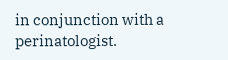in conjunction with a perinatologist.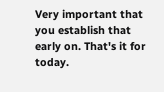Very important that you establish that early on. That's it for today.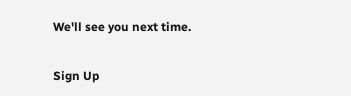We'll see you next time.

Sign Up